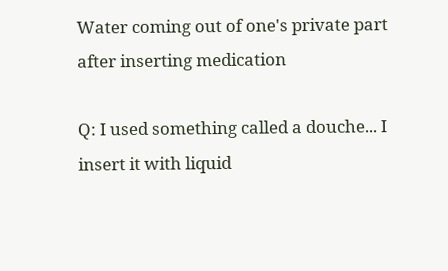Water coming out of one's private part after inserting medication

Q: I used something called a douche... I insert it with liquid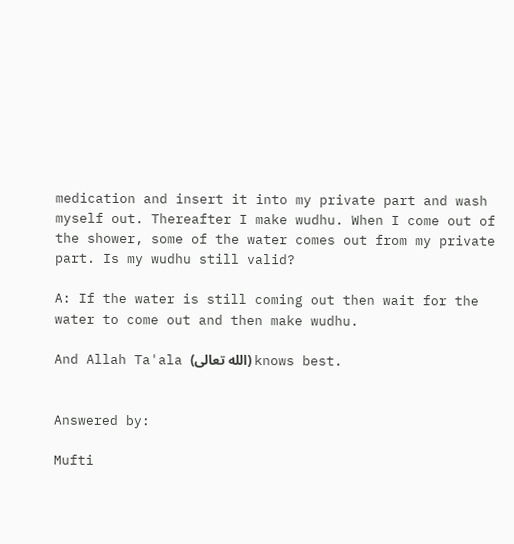medication and insert it into my private part and wash myself out. Thereafter I make wudhu. When I come out of the shower, some of the water comes out from my private part. Is my wudhu still valid?

A: If the water is still coming out then wait for the water to come out and then make wudhu.

And Allah Ta'ala (الله تعالى) knows best.


Answered by:

Mufti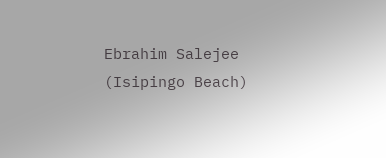Ebrahim Salejee (Isipingo Beach)